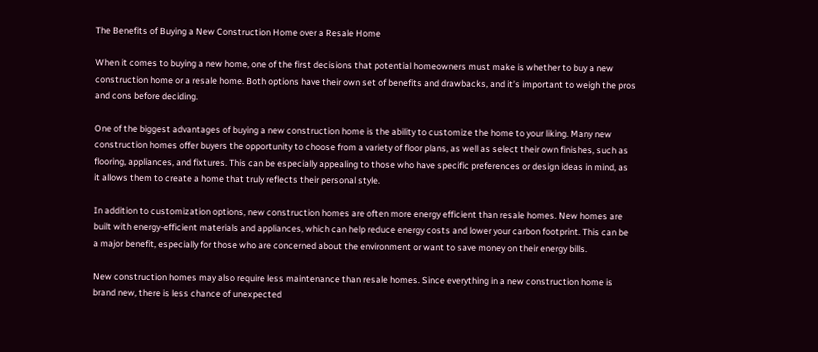The Benefits of Buying a New Construction Home over a Resale Home

When it comes to buying a new home, one of the first decisions that potential homeowners must make is whether to buy a new construction home or a resale home. Both options have their own set of benefits and drawbacks, and it’s important to weigh the pros and cons before deciding.

One of the biggest advantages of buying a new construction home is the ability to customize the home to your liking. Many new construction homes offer buyers the opportunity to choose from a variety of floor plans, as well as select their own finishes, such as flooring, appliances, and fixtures. This can be especially appealing to those who have specific preferences or design ideas in mind, as it allows them to create a home that truly reflects their personal style.

In addition to customization options, new construction homes are often more energy efficient than resale homes. New homes are built with energy-efficient materials and appliances, which can help reduce energy costs and lower your carbon footprint. This can be a major benefit, especially for those who are concerned about the environment or want to save money on their energy bills.

New construction homes may also require less maintenance than resale homes. Since everything in a new construction home is brand new, there is less chance of unexpected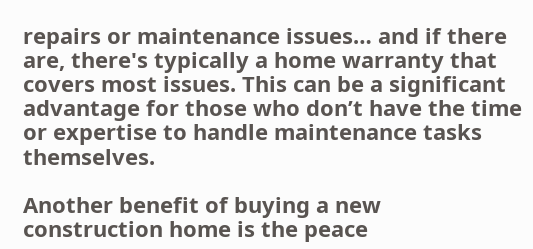repairs or maintenance issues… and if there are, there's typically a home warranty that covers most issues. This can be a significant advantage for those who don’t have the time or expertise to handle maintenance tasks themselves.

Another benefit of buying a new construction home is the peace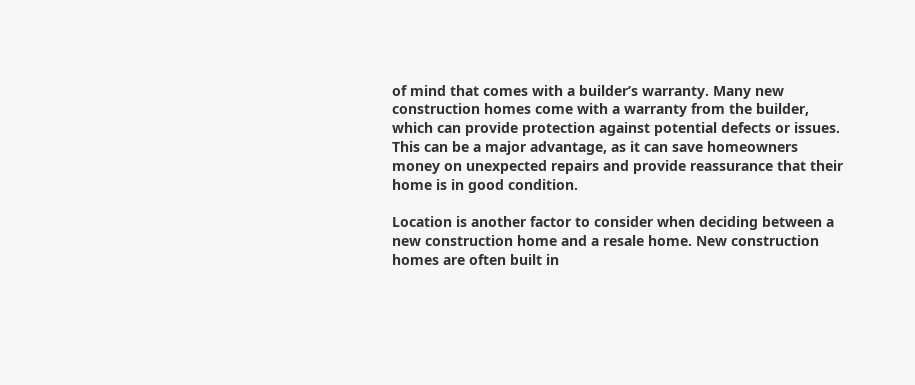of mind that comes with a builder’s warranty. Many new construction homes come with a warranty from the builder, which can provide protection against potential defects or issues. This can be a major advantage, as it can save homeowners money on unexpected repairs and provide reassurance that their home is in good condition.

Location is another factor to consider when deciding between a new construction home and a resale home. New construction homes are often built in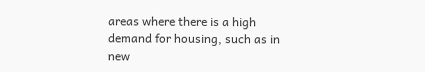areas where there is a high demand for housing, such as in new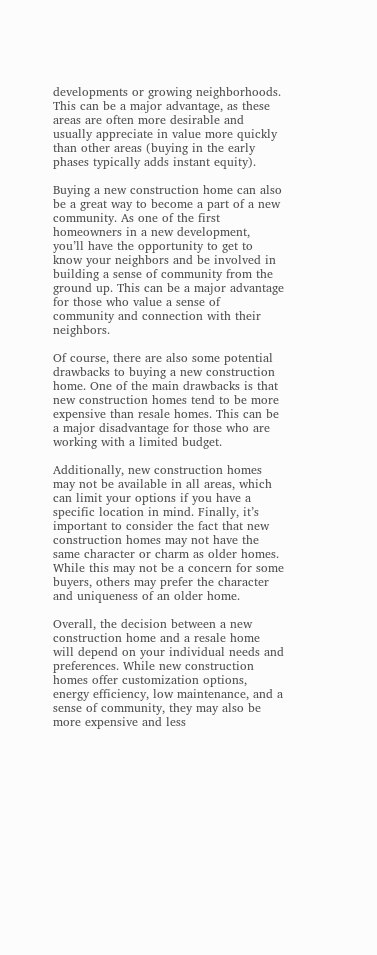developments or growing neighborhoods. This can be a major advantage, as these areas are often more desirable and usually appreciate in value more quickly than other areas (buying in the early phases typically adds instant equity).

Buying a new construction home can also be a great way to become a part of a new community. As one of the first homeowners in a new development, you’ll have the opportunity to get to know your neighbors and be involved in building a sense of community from the ground up. This can be a major advantage for those who value a sense of community and connection with their neighbors.

Of course, there are also some potential drawbacks to buying a new construction home. One of the main drawbacks is that new construction homes tend to be more expensive than resale homes. This can be a major disadvantage for those who are working with a limited budget.

Additionally, new construction homes may not be available in all areas, which can limit your options if you have a specific location in mind. Finally, it’s important to consider the fact that new construction homes may not have the same character or charm as older homes. While this may not be a concern for some buyers, others may prefer the character and uniqueness of an older home.

Overall, the decision between a new construction home and a resale home will depend on your individual needs and preferences. While new construction homes offer customization options, energy efficiency, low maintenance, and a sense of community, they may also be more expensive and less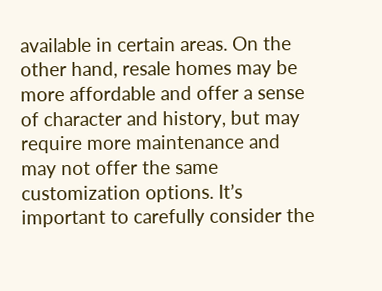available in certain areas. On the other hand, resale homes may be more affordable and offer a sense of character and history, but may require more maintenance and may not offer the same customization options. It’s important to carefully consider the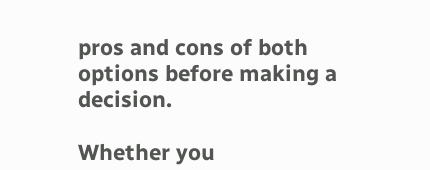pros and cons of both options before making a decision.

Whether you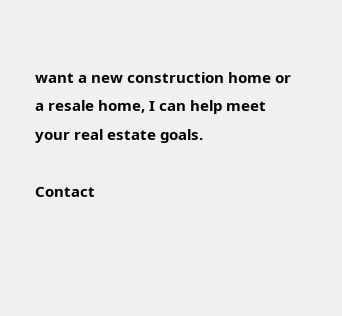want a new construction home or a resale home, I can help meet your real estate goals.

Contact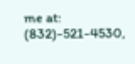me at: (832)-521-4530,